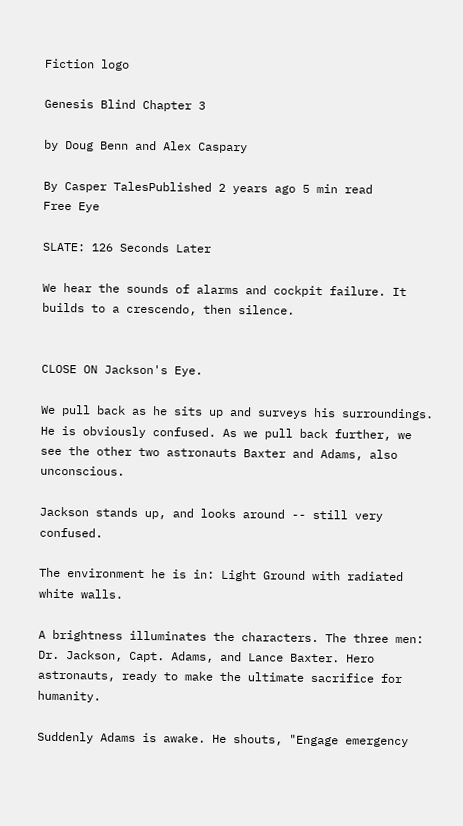Fiction logo

Genesis Blind Chapter 3

by Doug Benn and Alex Caspary

By Casper TalesPublished 2 years ago 5 min read
Free Eye

SLATE: 126 Seconds Later

We hear the sounds of alarms and cockpit failure. It builds to a crescendo, then silence.


CLOSE ON Jackson's Eye.

We pull back as he sits up and surveys his surroundings. He is obviously confused. As we pull back further, we see the other two astronauts Baxter and Adams, also unconscious.

Jackson stands up, and looks around -- still very confused.

The environment he is in: Light Ground with radiated white walls.

A brightness illuminates the characters. The three men: Dr. Jackson, Capt. Adams, and Lance Baxter. Hero astronauts, ready to make the ultimate sacrifice for humanity.

Suddenly Adams is awake. He shouts, "Engage emergency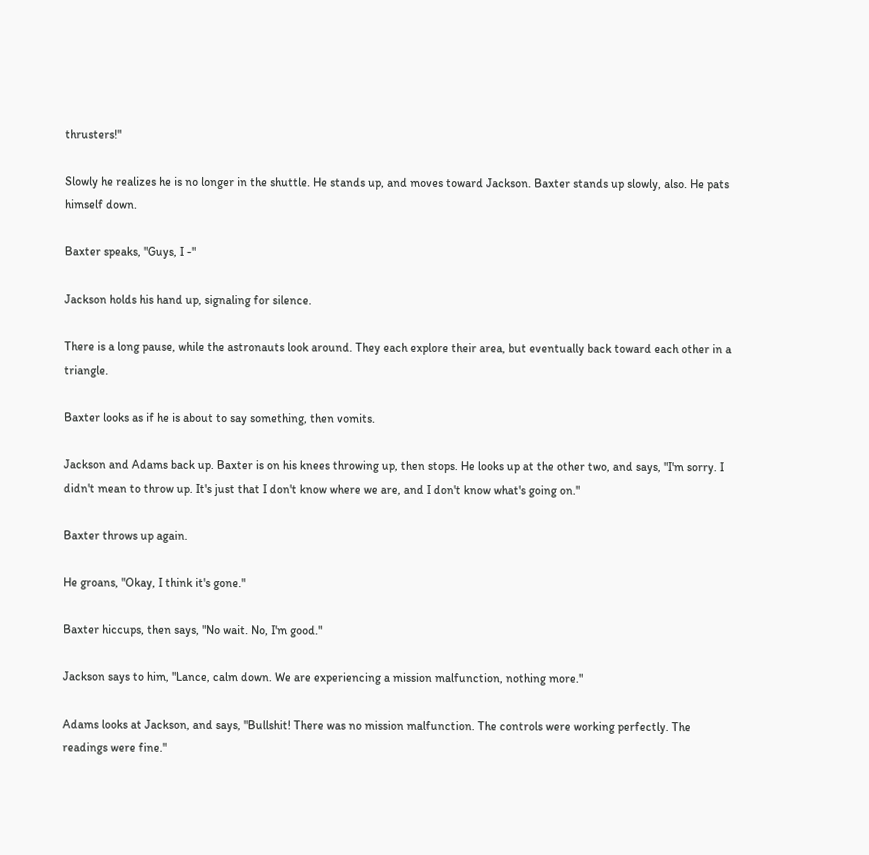thrusters!"

Slowly he realizes he is no longer in the shuttle. He stands up, and moves toward Jackson. Baxter stands up slowly, also. He pats himself down.

Baxter speaks, "Guys, I -"

Jackson holds his hand up, signaling for silence.

There is a long pause, while the astronauts look around. They each explore their area, but eventually back toward each other in a triangle.

Baxter looks as if he is about to say something, then vomits.

Jackson and Adams back up. Baxter is on his knees throwing up, then stops. He looks up at the other two, and says, "I'm sorry. I didn't mean to throw up. It's just that I don't know where we are, and I don't know what's going on."

Baxter throws up again.

He groans, "Okay, I think it's gone."

Baxter hiccups, then says, "No wait. No, I'm good."

Jackson says to him, "Lance, calm down. We are experiencing a mission malfunction, nothing more."

Adams looks at Jackson, and says, "Bullshit! There was no mission malfunction. The controls were working perfectly. The readings were fine."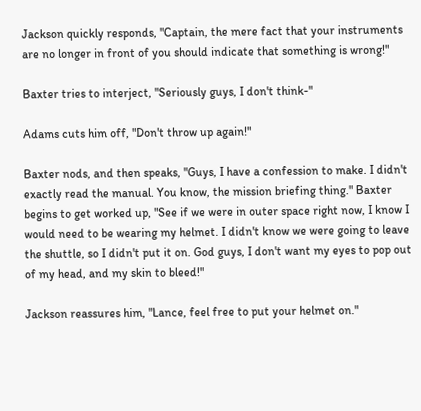Jackson quickly responds, "Captain, the mere fact that your instruments are no longer in front of you should indicate that something is wrong!"

Baxter tries to interject, "Seriously guys, I don't think-"

Adams cuts him off, "Don't throw up again!"

Baxter nods, and then speaks, "Guys, I have a confession to make. I didn't exactly read the manual. You know, the mission briefing thing." Baxter begins to get worked up, "See if we were in outer space right now, I know I would need to be wearing my helmet. I didn't know we were going to leave the shuttle, so I didn't put it on. God guys, I don't want my eyes to pop out of my head, and my skin to bleed!"

Jackson reassures him, "Lance, feel free to put your helmet on."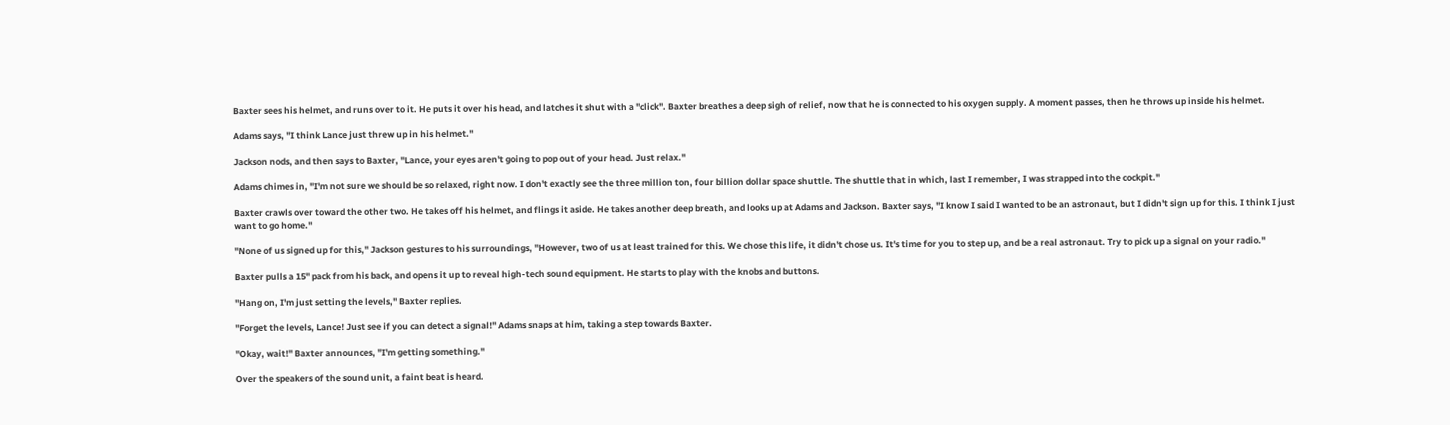Baxter sees his helmet, and runs over to it. He puts it over his head, and latches it shut with a "click". Baxter breathes a deep sigh of relief, now that he is connected to his oxygen supply. A moment passes, then he throws up inside his helmet.

Adams says, "I think Lance just threw up in his helmet."

Jackson nods, and then says to Baxter, "Lance, your eyes aren't going to pop out of your head. Just relax."

Adams chimes in, "I'm not sure we should be so relaxed, right now. I don't exactly see the three million ton, four billion dollar space shuttle. The shuttle that in which, last I remember, I was strapped into the cockpit."

Baxter crawls over toward the other two. He takes off his helmet, and flings it aside. He takes another deep breath, and looks up at Adams and Jackson. Baxter says, "I know I said I wanted to be an astronaut, but I didn't sign up for this. I think I just want to go home."

"None of us signed up for this," Jackson gestures to his surroundings, "However, two of us at least trained for this. We chose this life, it didn't chose us. It's time for you to step up, and be a real astronaut. Try to pick up a signal on your radio."

Baxter pulls a 15'' pack from his back, and opens it up to reveal high-tech sound equipment. He starts to play with the knobs and buttons.

"Hang on, I'm just setting the levels," Baxter replies.

"Forget the levels, Lance! Just see if you can detect a signal!" Adams snaps at him, taking a step towards Baxter.

"Okay, wait!" Baxter announces, "I'm getting something."

Over the speakers of the sound unit, a faint beat is heard.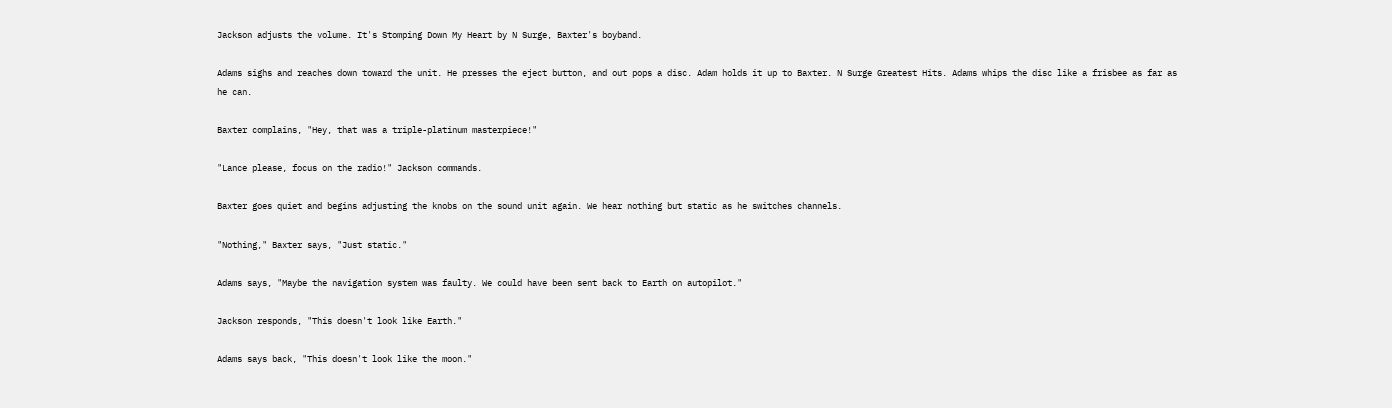Jackson adjusts the volume. It's Stomping Down My Heart by N Surge, Baxter's boyband.

Adams sighs and reaches down toward the unit. He presses the eject button, and out pops a disc. Adam holds it up to Baxter. N Surge Greatest Hits. Adams whips the disc like a frisbee as far as he can.

Baxter complains, "Hey, that was a triple-platinum masterpiece!"

"Lance please, focus on the radio!" Jackson commands.

Baxter goes quiet and begins adjusting the knobs on the sound unit again. We hear nothing but static as he switches channels.

"Nothing," Baxter says, "Just static."

Adams says, "Maybe the navigation system was faulty. We could have been sent back to Earth on autopilot."

Jackson responds, "This doesn't look like Earth."

Adams says back, "This doesn't look like the moon."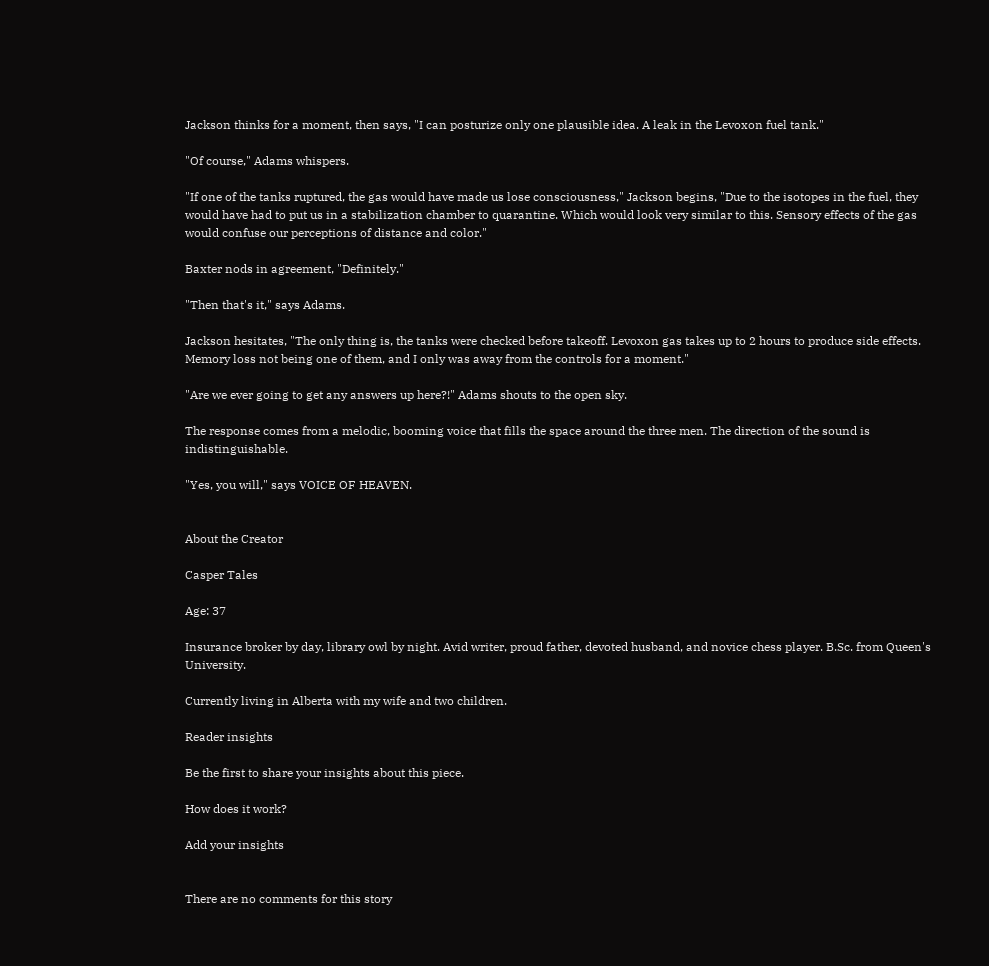Jackson thinks for a moment, then says, "I can posturize only one plausible idea. A leak in the Levoxon fuel tank."

"Of course," Adams whispers.

"If one of the tanks ruptured, the gas would have made us lose consciousness," Jackson begins, "Due to the isotopes in the fuel, they would have had to put us in a stabilization chamber to quarantine. Which would look very similar to this. Sensory effects of the gas would confuse our perceptions of distance and color."

Baxter nods in agreement, "Definitely."

"Then that's it," says Adams.

Jackson hesitates, "The only thing is, the tanks were checked before takeoff. Levoxon gas takes up to 2 hours to produce side effects. Memory loss not being one of them, and I only was away from the controls for a moment."

"Are we ever going to get any answers up here?!" Adams shouts to the open sky.

The response comes from a melodic, booming voice that fills the space around the three men. The direction of the sound is indistinguishable.

"Yes, you will," says VOICE OF HEAVEN.


About the Creator

Casper Tales

Age: 37

Insurance broker by day, library owl by night. Avid writer, proud father, devoted husband, and novice chess player. B.Sc. from Queen's University.

Currently living in Alberta with my wife and two children.

Reader insights

Be the first to share your insights about this piece.

How does it work?

Add your insights


There are no comments for this story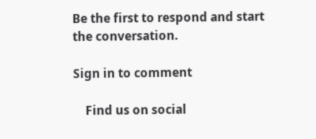Be the first to respond and start the conversation.

Sign in to comment

    Find us on social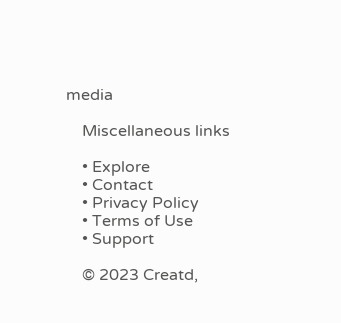media

    Miscellaneous links

    • Explore
    • Contact
    • Privacy Policy
    • Terms of Use
    • Support

    © 2023 Creatd,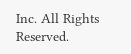Inc. All Rights Reserved.